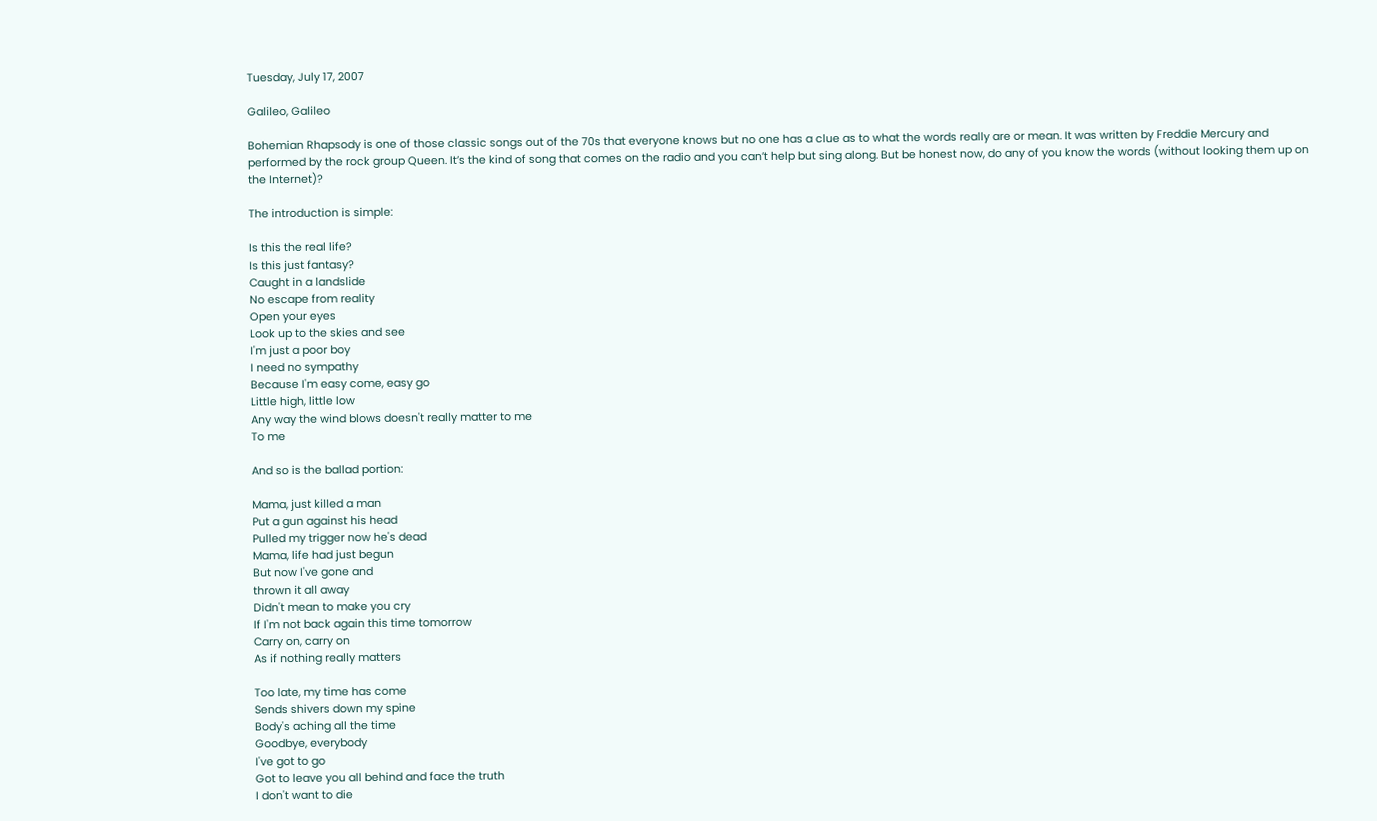Tuesday, July 17, 2007

Galileo, Galileo

Bohemian Rhapsody is one of those classic songs out of the 70s that everyone knows but no one has a clue as to what the words really are or mean. It was written by Freddie Mercury and performed by the rock group Queen. It’s the kind of song that comes on the radio and you can’t help but sing along. But be honest now, do any of you know the words (without looking them up on the Internet)?

The introduction is simple:

Is this the real life?
Is this just fantasy?
Caught in a landslide
No escape from reality
Open your eyes
Look up to the skies and see
I'm just a poor boy
I need no sympathy
Because I'm easy come, easy go
Little high, little low
Any way the wind blows doesn't really matter to me
To me

And so is the ballad portion:

Mama, just killed a man
Put a gun against his head
Pulled my trigger now he's dead
Mama, life had just begun
But now I've gone and
thrown it all away
Didn't mean to make you cry
If I'm not back again this time tomorrow
Carry on, carry on
As if nothing really matters

Too late, my time has come
Sends shivers down my spine
Body's aching all the time
Goodbye, everybody
I've got to go
Got to leave you all behind and face the truth
I don't want to die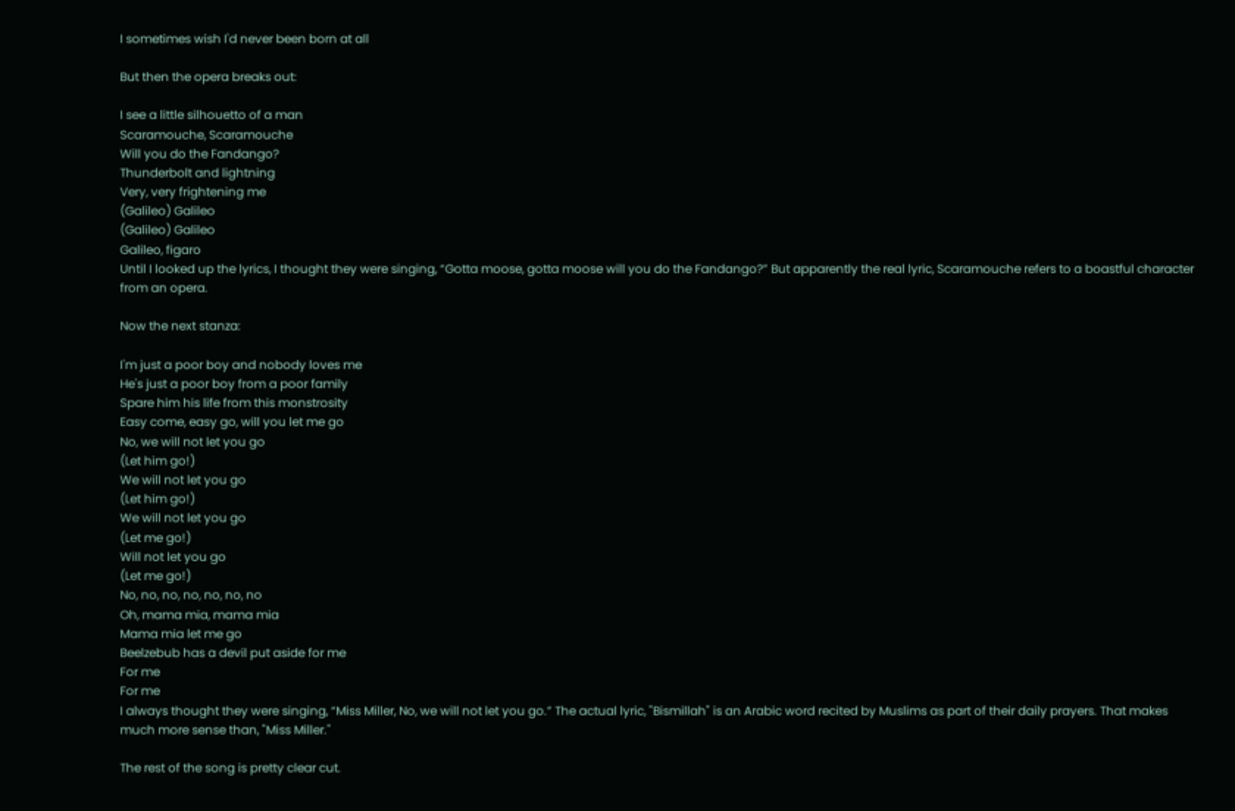I sometimes wish I'd never been born at all

But then the opera breaks out:

I see a little silhouetto of a man
Scaramouche, Scaramouche
Will you do the Fandango?
Thunderbolt and lightning
Very, very frightening me
(Galileo) Galileo
(Galileo) Galileo
Galileo, figaro
Until I looked up the lyrics, I thought they were singing, “Gotta moose, gotta moose will you do the Fandango?” But apparently the real lyric, Scaramouche refers to a boastful character from an opera.

Now the next stanza:

I'm just a poor boy and nobody loves me
He's just a poor boy from a poor family
Spare him his life from this monstrosity
Easy come, easy go, will you let me go
No, we will not let you go
(Let him go!)
We will not let you go
(Let him go!)
We will not let you go
(Let me go!)
Will not let you go
(Let me go!)
No, no, no, no, no, no, no
Oh, mama mia, mama mia
Mama mia let me go
Beelzebub has a devil put aside for me
For me
For me
I always thought they were singing, “Miss Miller, No, we will not let you go.” The actual lyric, "Bismillah" is an Arabic word recited by Muslims as part of their daily prayers. That makes much more sense than, "Miss Miller."

The rest of the song is pretty clear cut.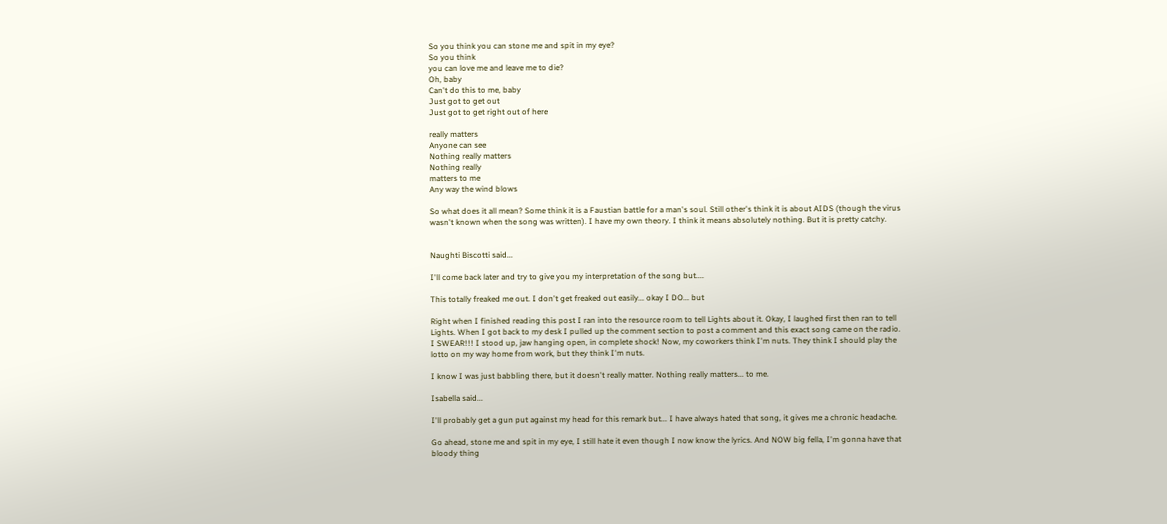So you think you can stone me and spit in my eye?
So you think
you can love me and leave me to die?
Oh, baby
Can't do this to me, baby
Just got to get out
Just got to get right out of here

really matters
Anyone can see
Nothing really matters
Nothing really
matters to me
Any way the wind blows

So what does it all mean? Some think it is a Faustian battle for a man's soul. Still other's think it is about AIDS (though the virus wasn't known when the song was written). I have my own theory. I think it means absolutely nothing. But it is pretty catchy.


Naughti Biscotti said...

I'll come back later and try to give you my interpretation of the song but....

This totally freaked me out. I don't get freaked out easily... okay I DO... but

Right when I finished reading this post I ran into the resource room to tell Lights about it. Okay, I laughed first then ran to tell Lights. When I got back to my desk I pulled up the comment section to post a comment and this exact song came on the radio. I SWEAR!!! I stood up, jaw hanging open, in complete shock! Now, my coworkers think I'm nuts. They think I should play the lotto on my way home from work, but they think I'm nuts.

I know I was just babbling there, but it doesn't really matter. Nothing really matters... to me.

Isabella said...

I'll probably get a gun put against my head for this remark but... I have always hated that song, it gives me a chronic headache.

Go ahead, stone me and spit in my eye, I still hate it even though I now know the lyrics. And NOW big fella, I'm gonna have that bloody thing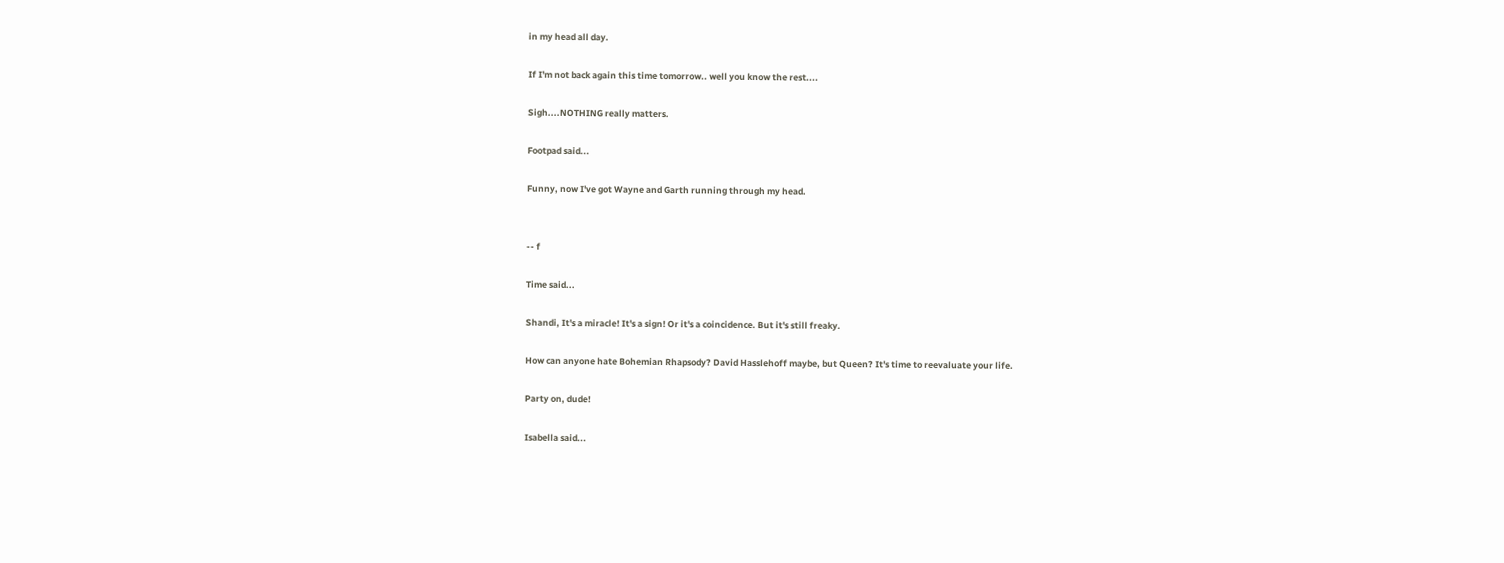in my head all day.

If I'm not back again this time tomorrow.. well you know the rest....

Sigh....NOTHING really matters.

Footpad said...

Funny, now I've got Wayne and Garth running through my head.


-- f

Time said...

Shandi, It's a miracle! It's a sign! Or it's a coincidence. But it's still freaky.

How can anyone hate Bohemian Rhapsody? David Hasslehoff maybe, but Queen? It's time to reevaluate your life.

Party on, dude!

Isabella said...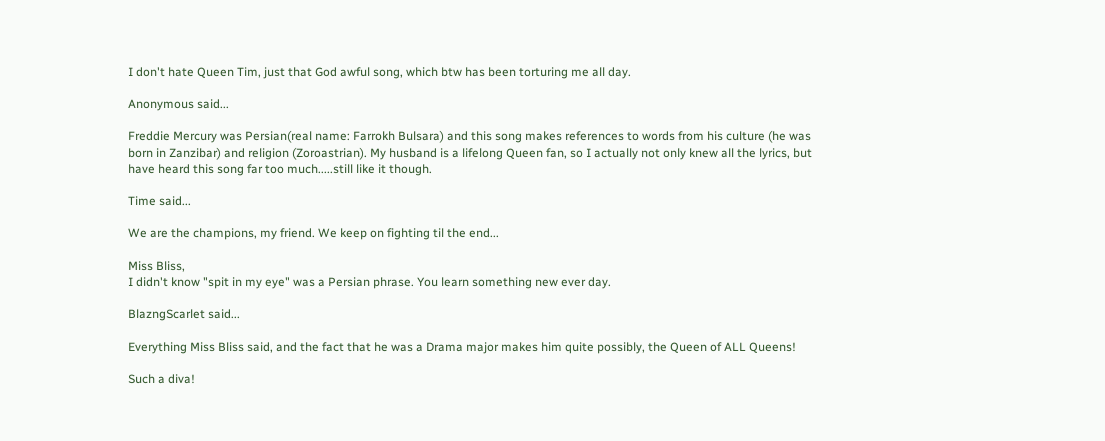I don't hate Queen Tim, just that God awful song, which btw has been torturing me all day.

Anonymous said...

Freddie Mercury was Persian(real name: Farrokh Bulsara) and this song makes references to words from his culture (he was born in Zanzibar) and religion (Zoroastrian). My husband is a lifelong Queen fan, so I actually not only knew all the lyrics, but have heard this song far too much.....still like it though.

Time said...

We are the champions, my friend. We keep on fighting til the end...

Miss Bliss,
I didn't know "spit in my eye" was a Persian phrase. You learn something new ever day.

BlazngScarlet said...

Everything Miss Bliss said, and the fact that he was a Drama major makes him quite possibly, the Queen of ALL Queens!

Such a diva!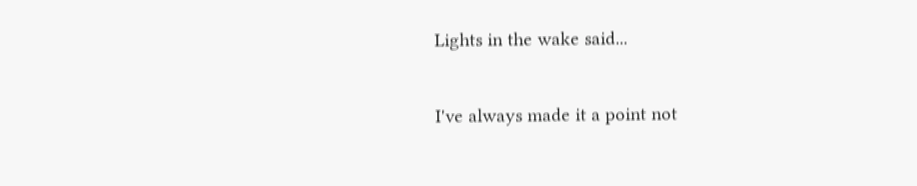Lights in the wake said...

I've always made it a point not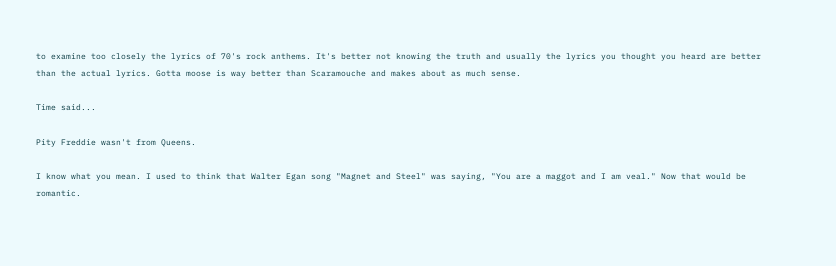to examine too closely the lyrics of 70's rock anthems. It's better not knowing the truth and usually the lyrics you thought you heard are better than the actual lyrics. Gotta moose is way better than Scaramouche and makes about as much sense.

Time said...

Pity Freddie wasn't from Queens.

I know what you mean. I used to think that Walter Egan song "Magnet and Steel" was saying, "You are a maggot and I am veal." Now that would be romantic.